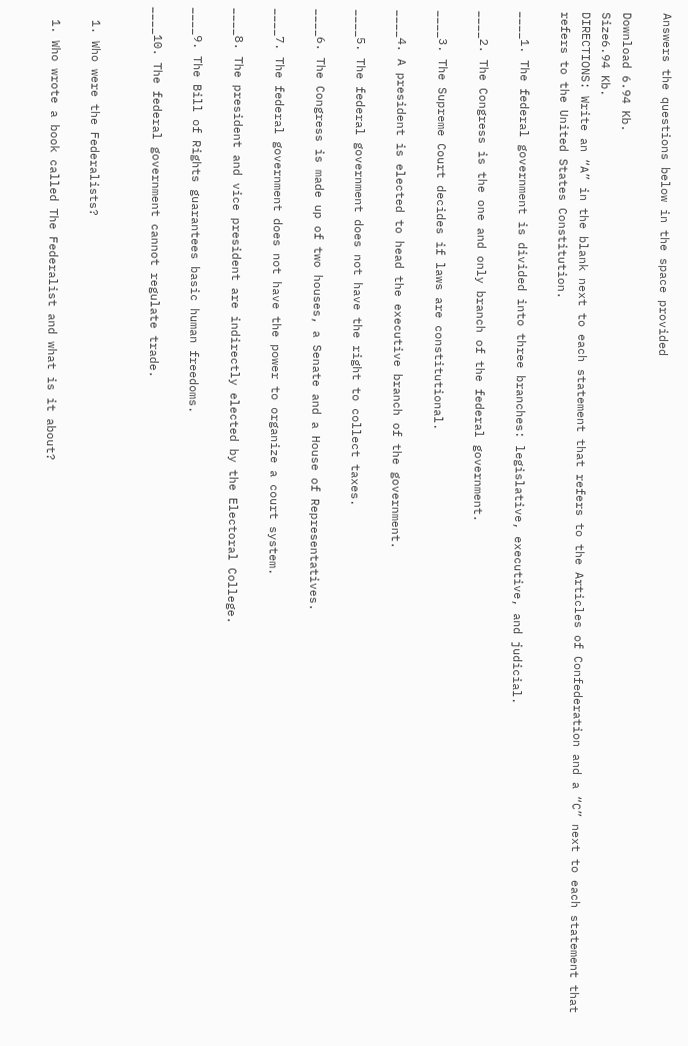Answers the questions below in the space provided

Download 6.94 Kb.
Size6.94 Kb.
DIRECTIONS: Write an “A” in the blank next to each statement that refers to the Articles of Confederation and a “C” next to each statement that refers to the United States Constitution.

____1. The federal government is divided into three branches: legislative, executive, and judicial.

____2. The Congress is the one and only branch of the federal government.

____3. The Supreme Court decides if laws are constitutional.

____4. A president is elected to head the executive branch of the government.

____5. The federal government does not have the right to collect taxes.

____6. The Congress is made up of two houses, a Senate and a House of Representatives.

____7. The federal government does not have the power to organize a court system.

____8. The president and vice president are indirectly elected by the Electoral College.

____9. The Bill of Rights guarantees basic human freedoms.

____10. The federal government cannot regulate trade.


  1. Who were the Federalists?

  1. Who wrote a book called The Federalist and what is it about?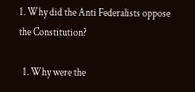1. Why did the Anti Federalists oppose the Constitution?

  1. Why were the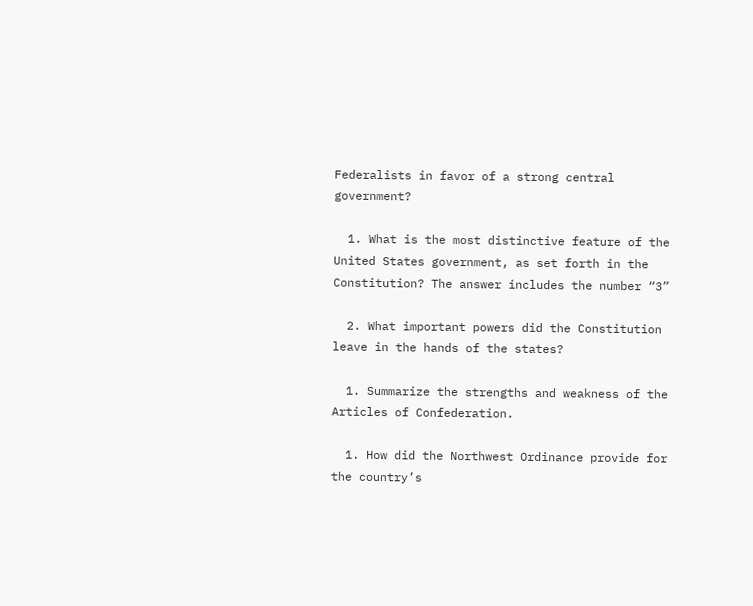Federalists in favor of a strong central government?

  1. What is the most distinctive feature of the United States government, as set forth in the Constitution? The answer includes the number “3”

  2. What important powers did the Constitution leave in the hands of the states?

  1. Summarize the strengths and weakness of the Articles of Confederation.

  1. How did the Northwest Ordinance provide for the country’s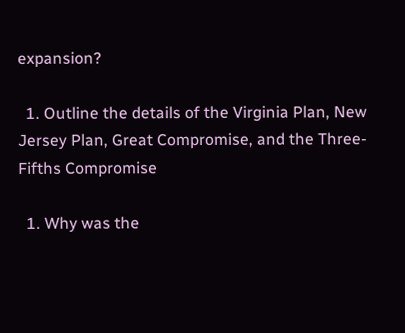expansion?

  1. Outline the details of the Virginia Plan, New Jersey Plan, Great Compromise, and the Three-Fifths Compromise

  1. Why was the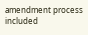amendment process included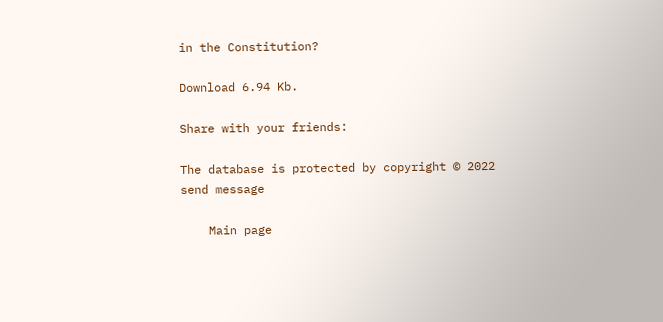in the Constitution?

Download 6.94 Kb.

Share with your friends:

The database is protected by copyright © 2022
send message

    Main page